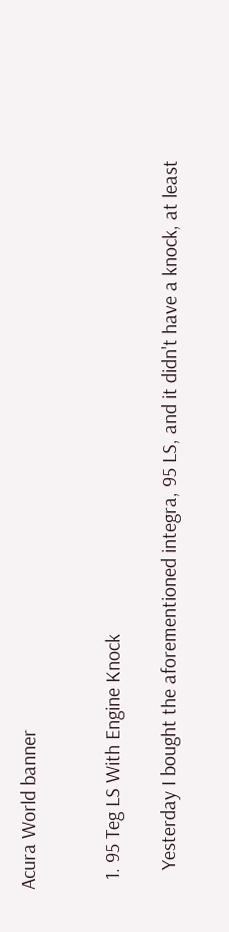Acura World banner


  1. 95 Teg LS With Engine Knock

    Yesterday I bought the aforementioned integra, 95 LS, and it didn't have a knock, at least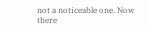not a noticeable one. Now there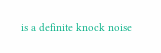is a definite knock noise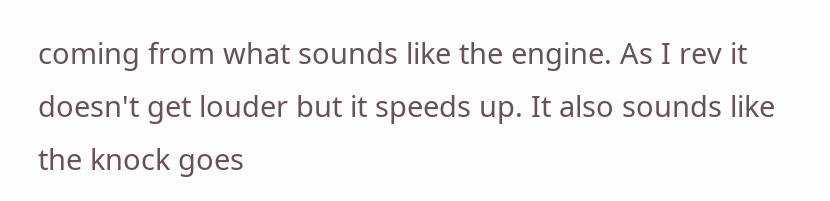coming from what sounds like the engine. As I rev it doesn't get louder but it speeds up. It also sounds like the knock goes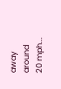away around 20 mph...